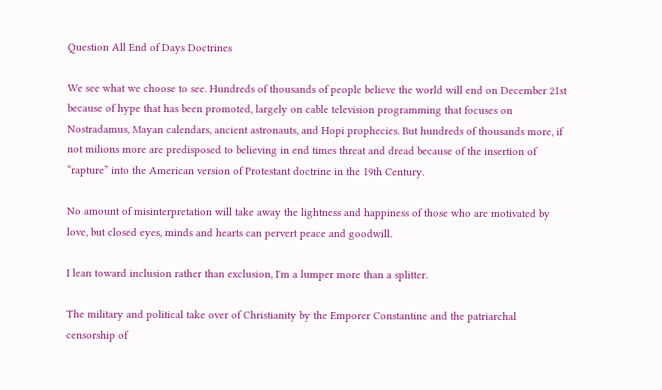Question All End of Days Doctrines

We see what we choose to see. Hundreds of thousands of people believe the world will end on December 21st because of hype that has been promoted, largely on cable television programming that focuses on Nostradamus, Mayan calendars, ancient astronauts, and Hopi prophecies. But hundreds of thousands more, if not milions more are predisposed to believing in end times threat and dread because of the insertion of “rapture” into the American version of Protestant doctrine in the 19th Century.

No amount of misinterpretation will take away the lightness and happiness of those who are motivated by love, but closed eyes, minds and hearts can pervert peace and goodwill.

I lean toward inclusion rather than exclusion, I'm a lumper more than a splitter.

The military and political take over of Christianity by the Emporer Constantine and the patriarchal censorship of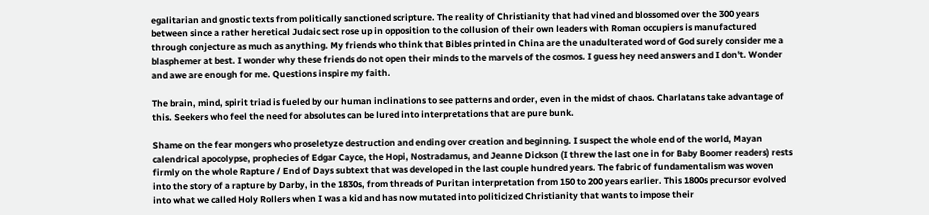egalitarian and gnostic texts from politically sanctioned scripture. The reality of Christianity that had vined and blossomed over the 300 years between since a rather heretical Judaic sect rose up in opposition to the collusion of their own leaders with Roman occupiers is manufactured through conjecture as much as anything. My friends who think that Bibles printed in China are the unadulterated word of God surely consider me a blasphemer at best. I wonder why these friends do not open their minds to the marvels of the cosmos. I guess hey need answers and I don't. Wonder and awe are enough for me. Questions inspire my faith.

The brain, mind, spirit triad is fueled by our human inclinations to see patterns and order, even in the midst of chaos. Charlatans take advantage of this. Seekers who feel the need for absolutes can be lured into interpretations that are pure bunk.

Shame on the fear mongers who proseletyze destruction and ending over creation and beginning. I suspect the whole end of the world, Mayan calendrical apocolypse, prophecies of Edgar Cayce, the Hopi, Nostradamus, and Jeanne Dickson (I threw the last one in for Baby Boomer readers) rests firmly on the whole Rapture / End of Days subtext that was developed in the last couple hundred years. The fabric of fundamentalism was woven into the story of a rapture by Darby, in the 1830s, from threads of Puritan interpretation from 150 to 200 years earlier. This 1800s precursor evolved into what we called Holy Rollers when I was a kid and has now mutated into politicized Christianity that wants to impose their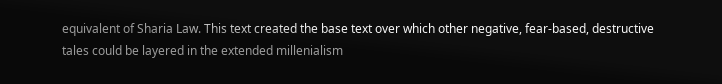equivalent of Sharia Law. This text created the base text over which other negative, fear-based, destructive tales could be layered in the extended millenialism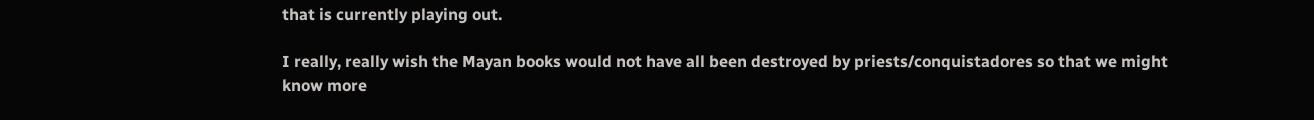that is currently playing out.

I really, really wish the Mayan books would not have all been destroyed by priests/conquistadores so that we might know more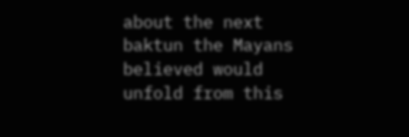about the next baktun the Mayans believed would unfold from this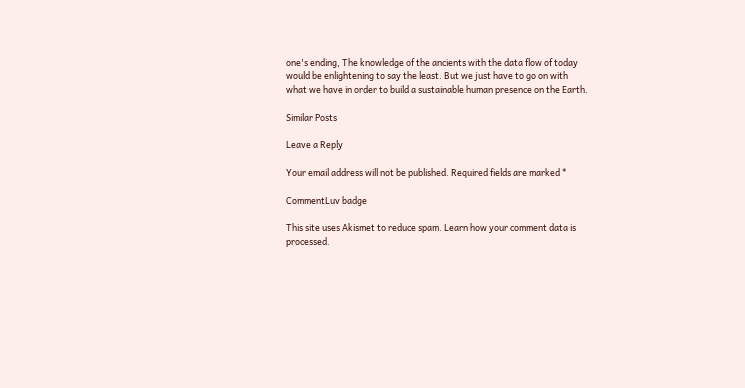one's ending, The knowledge of the ancients with the data flow of today would be enlightening to say the least. But we just have to go on with what we have in order to build a sustainable human presence on the Earth.

Similar Posts

Leave a Reply

Your email address will not be published. Required fields are marked *

CommentLuv badge

This site uses Akismet to reduce spam. Learn how your comment data is processed.